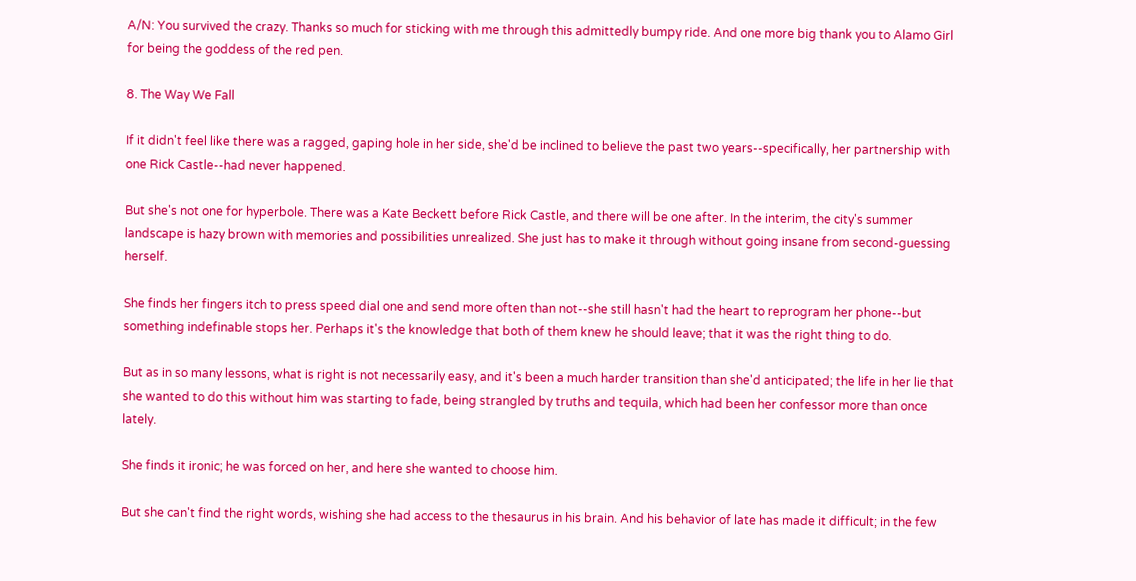A/N: You survived the crazy. Thanks so much for sticking with me through this admittedly bumpy ride. And one more big thank you to Alamo Girl for being the goddess of the red pen.

8. The Way We Fall

If it didn't feel like there was a ragged, gaping hole in her side, she'd be inclined to believe the past two years--specifically, her partnership with one Rick Castle--had never happened.

But she's not one for hyperbole. There was a Kate Beckett before Rick Castle, and there will be one after. In the interim, the city's summer landscape is hazy brown with memories and possibilities unrealized. She just has to make it through without going insane from second-guessing herself.

She finds her fingers itch to press speed dial one and send more often than not--she still hasn't had the heart to reprogram her phone--but something indefinable stops her. Perhaps it's the knowledge that both of them knew he should leave; that it was the right thing to do.

But as in so many lessons, what is right is not necessarily easy, and it's been a much harder transition than she'd anticipated; the life in her lie that she wanted to do this without him was starting to fade, being strangled by truths and tequila, which had been her confessor more than once lately.

She finds it ironic; he was forced on her, and here she wanted to choose him.

But she can't find the right words, wishing she had access to the thesaurus in his brain. And his behavior of late has made it difficult; in the few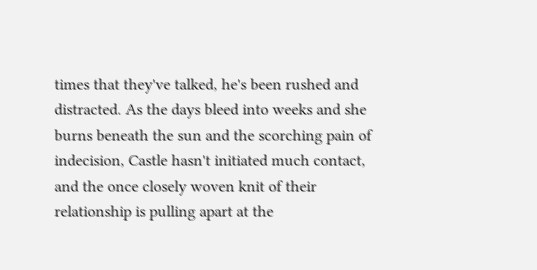times that they've talked, he's been rushed and distracted. As the days bleed into weeks and she burns beneath the sun and the scorching pain of indecision, Castle hasn't initiated much contact, and the once closely woven knit of their relationship is pulling apart at the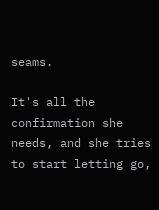seams.

It's all the confirmation she needs, and she tries to start letting go,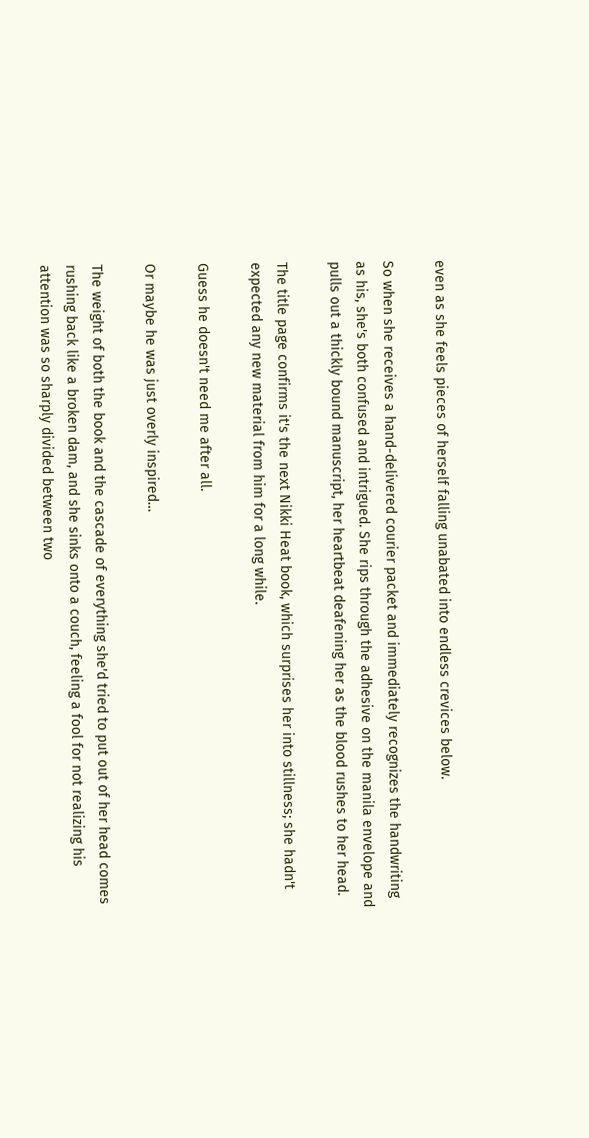even as she feels pieces of herself falling unabated into endless crevices below.

So when she receives a hand-delivered courier packet and immediately recognizes the handwriting as his, she's both confused and intrigued. She rips through the adhesive on the manila envelope and pulls out a thickly bound manuscript, her heartbeat deafening her as the blood rushes to her head.

The title page confirms it's the next Nikki Heat book, which surprises her into stillness; she hadn't expected any new material from him for a long while.

Guess he doesn't need me after all.

Or maybe he was just overly inspired…

The weight of both the book and the cascade of everything she'd tried to put out of her head comes rushing back like a broken dam, and she sinks onto a couch, feeling a fool for not realizing his attention was so sharply divided between two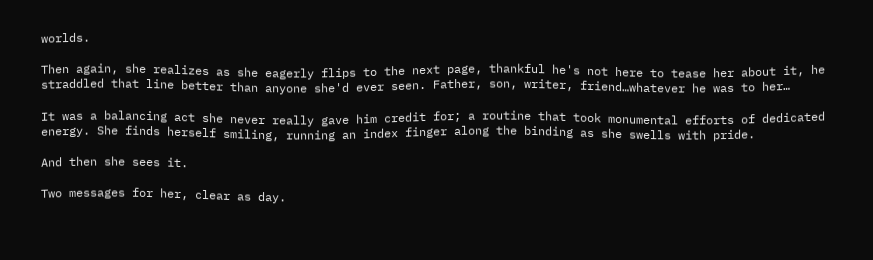worlds.

Then again, she realizes as she eagerly flips to the next page, thankful he's not here to tease her about it, he straddled that line better than anyone she'd ever seen. Father, son, writer, friend…whatever he was to her…

It was a balancing act she never really gave him credit for; a routine that took monumental efforts of dedicated energy. She finds herself smiling, running an index finger along the binding as she swells with pride.

And then she sees it.

Two messages for her, clear as day.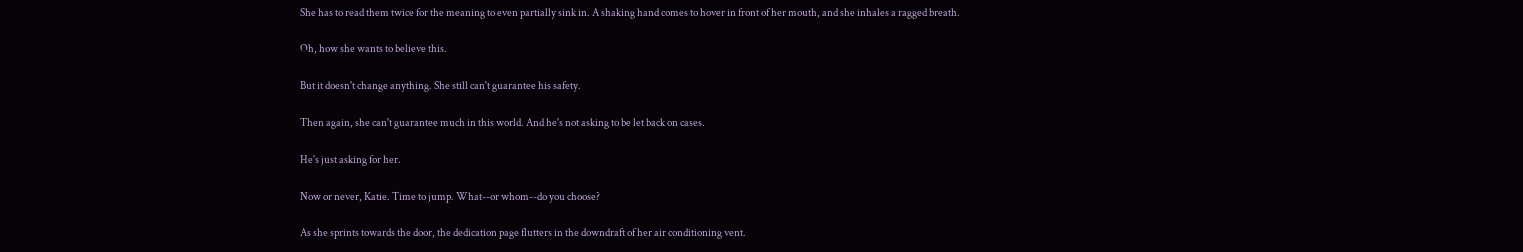She has to read them twice for the meaning to even partially sink in. A shaking hand comes to hover in front of her mouth, and she inhales a ragged breath.

Oh, how she wants to believe this.

But it doesn't change anything. She still can't guarantee his safety.

Then again, she can't guarantee much in this world. And he's not asking to be let back on cases.

He's just asking for her.

Now or never, Katie. Time to jump. What--or whom--do you choose?

As she sprints towards the door, the dedication page flutters in the downdraft of her air conditioning vent.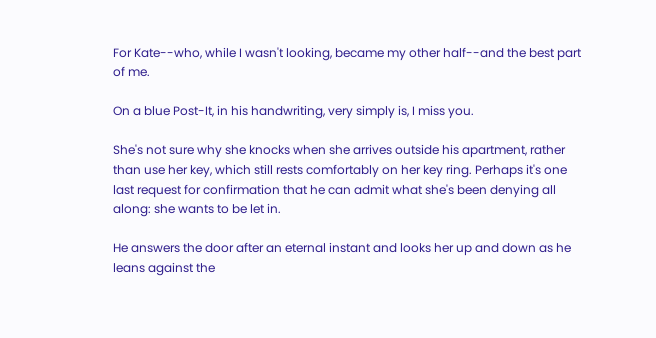For Kate--who, while I wasn't looking, became my other half--and the best part of me.

On a blue Post-It, in his handwriting, very simply is, I miss you.

She's not sure why she knocks when she arrives outside his apartment, rather than use her key, which still rests comfortably on her key ring. Perhaps it's one last request for confirmation that he can admit what she's been denying all along: she wants to be let in.

He answers the door after an eternal instant and looks her up and down as he leans against the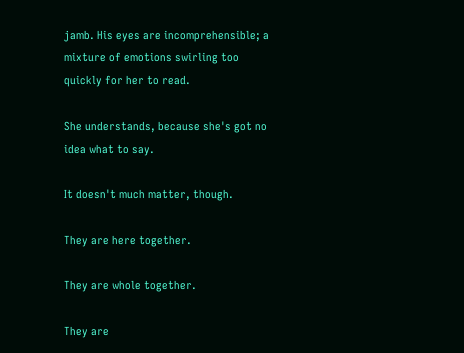jamb. His eyes are incomprehensible; a mixture of emotions swirling too quickly for her to read.

She understands, because she's got no idea what to say.

It doesn't much matter, though.

They are here together.

They are whole together.

They are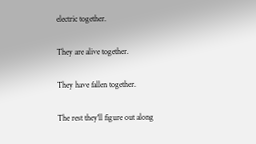electric together.

They are alive together.

They have fallen together.

The rest they'll figure out along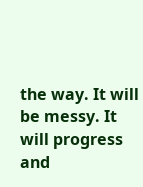the way. It will be messy. It will progress and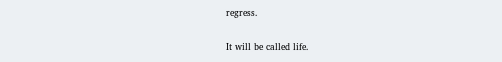regress.

It will be called life.